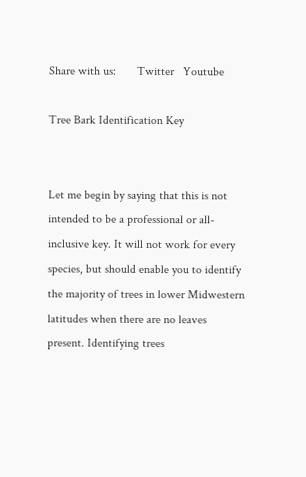Share with us:       Twitter   Youtube

Tree Bark Identification Key


Let me begin by saying that this is not intended to be a professional or all-inclusive key. It will not work for every species, but should enable you to identify the majority of trees in lower Midwestern latitudes when there are no leaves present. Identifying trees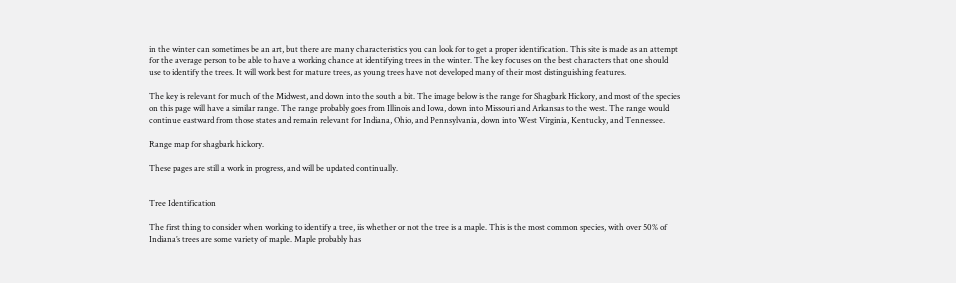in the winter can sometimes be an art, but there are many characteristics you can look for to get a proper identification. This site is made as an attempt for the average person to be able to have a working chance at identifying trees in the winter. The key focuses on the best characters that one should use to identify the trees. It will work best for mature trees, as young trees have not developed many of their most distinguishing features.

The key is relevant for much of the Midwest, and down into the south a bit. The image below is the range for Shagbark Hickory, and most of the species on this page will have a similar range. The range probably goes from Illinois and Iowa, down into Missouri and Arkansas to the west. The range would continue eastward from those states and remain relevant for Indiana, Ohio, and Pennsylvania, down into West Virginia, Kentucky, and Tennessee.

Range map for shagbark hickory.

These pages are still a work in progress, and will be updated continually.


Tree Identification

The first thing to consider when working to identify a tree, iis whether or not the tree is a maple. This is the most common species, with over 50% of Indiana’s trees are some variety of maple. Maple probably has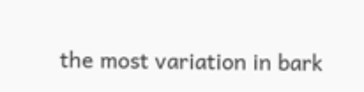the most variation in bark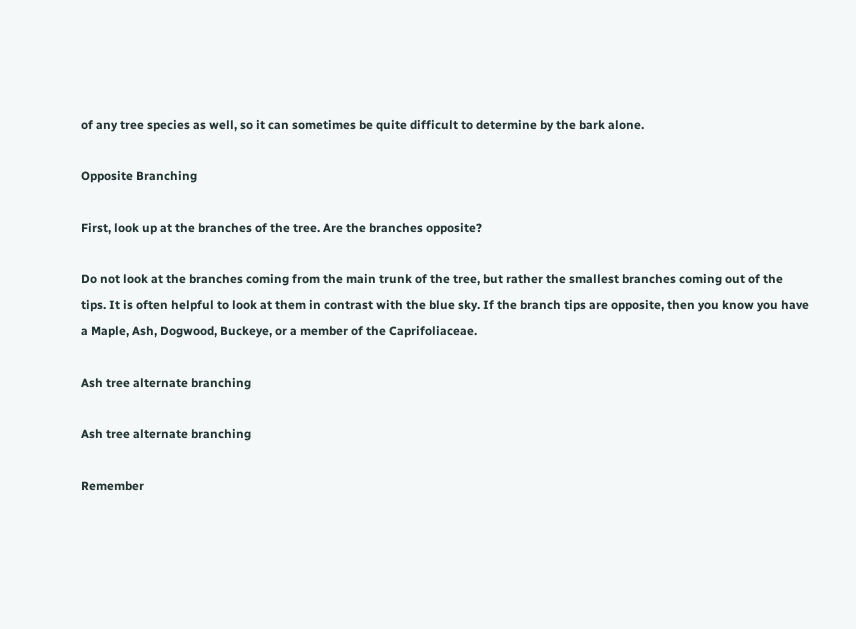of any tree species as well, so it can sometimes be quite difficult to determine by the bark alone.

Opposite Branching

First, look up at the branches of the tree. Are the branches opposite?

Do not look at the branches coming from the main trunk of the tree, but rather the smallest branches coming out of the tips. It is often helpful to look at them in contrast with the blue sky. If the branch tips are opposite, then you know you have a Maple, Ash, Dogwood, Buckeye, or a member of the Caprifoliaceae.

Ash tree alternate branching

Ash tree alternate branching

Remember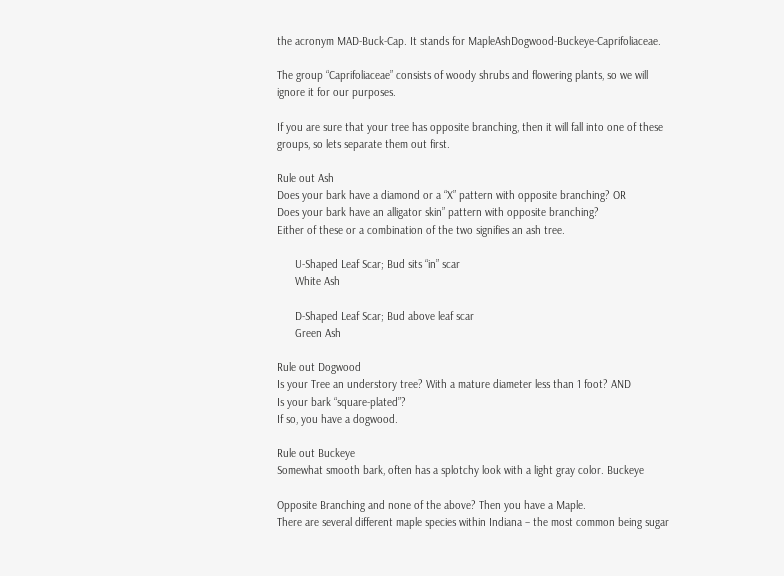the acronym MAD-Buck-Cap. It stands for MapleAshDogwood-Buckeye-Caprifoliaceae.

The group “Caprifoliaceae” consists of woody shrubs and flowering plants, so we will ignore it for our purposes.

If you are sure that your tree has opposite branching, then it will fall into one of these groups, so lets separate them out first.

Rule out Ash
Does your bark have a diamond or a “X” pattern with opposite branching? OR
Does your bark have an alligator skin” pattern with opposite branching?
Either of these or a combination of the two signifies an ash tree.

      U-Shaped Leaf Scar; Bud sits “in” scar
      White Ash

      D-Shaped Leaf Scar; Bud above leaf scar
      Green Ash

Rule out Dogwood
Is your Tree an understory tree? With a mature diameter less than 1 foot? AND
Is your bark “square-plated”?
If so, you have a dogwood.

Rule out Buckeye
Somewhat smooth bark, often has a splotchy look with a light gray color. Buckeye

Opposite Branching and none of the above? Then you have a Maple.
There are several different maple species within Indiana – the most common being sugar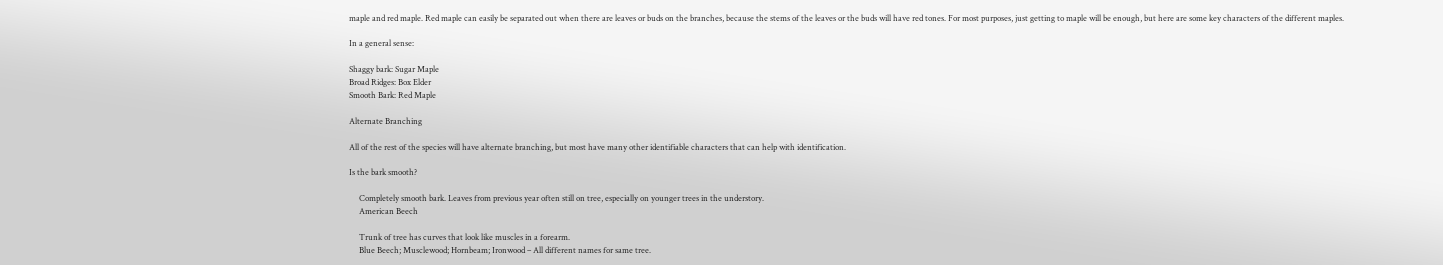maple and red maple. Red maple can easily be separated out when there are leaves or buds on the branches, because the stems of the leaves or the buds will have red tones. For most purposes, just getting to maple will be enough, but here are some key characters of the different maples.

In a general sense:

Shaggy bark: Sugar Maple
Broad Ridges: Box Elder
Smooth Bark: Red Maple

Alternate Branching

All of the rest of the species will have alternate branching, but most have many other identifiable characters that can help with identification.

Is the bark smooth?

     Completely smooth bark. Leaves from previous year often still on tree, especially on younger trees in the understory.
     American Beech

     Trunk of tree has curves that look like muscles in a forearm.
     Blue Beech; Musclewood; Hornbeam; Ironwood – All different names for same tree.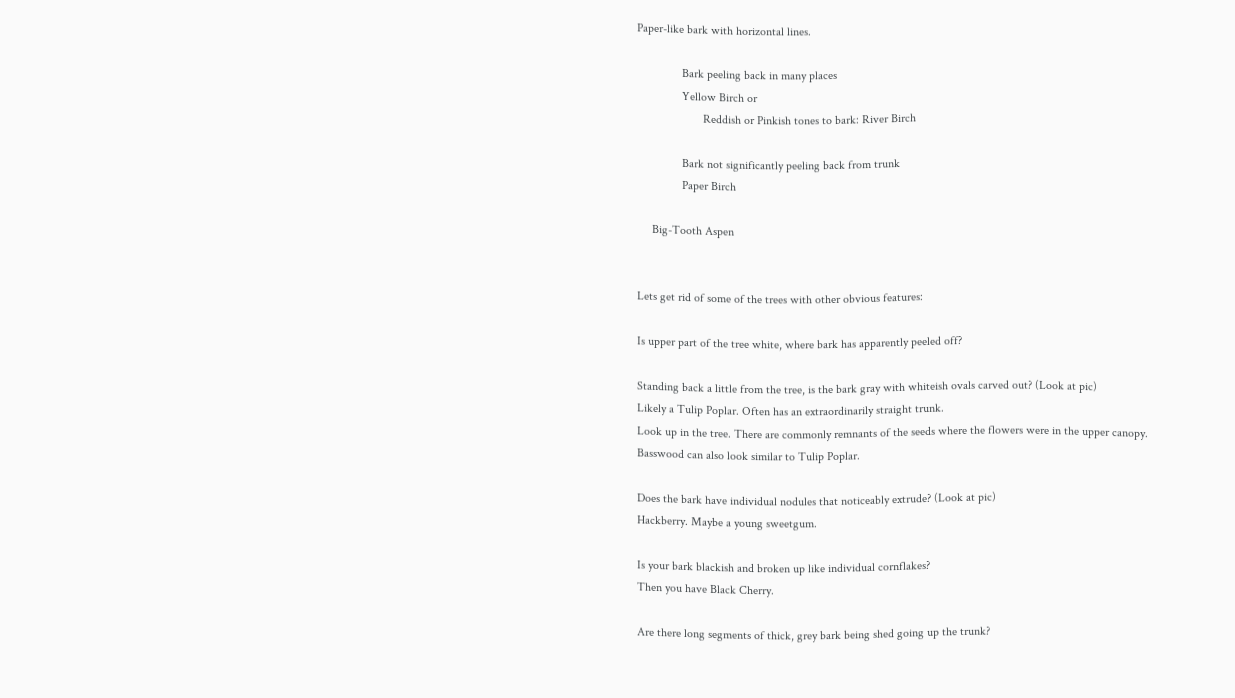Paper-like bark with horizontal lines.

               Bark peeling back in many places
               Yellow Birch or
                      Reddish or Pinkish tones to bark: River Birch

               Bark not significantly peeling back from trunk
               Paper Birch

     Big-Tooth Aspen


Lets get rid of some of the trees with other obvious features:

Is upper part of the tree white, where bark has apparently peeled off?

Standing back a little from the tree, is the bark gray with whiteish ovals carved out? (Look at pic)
Likely a Tulip Poplar. Often has an extraordinarily straight trunk.
Look up in the tree. There are commonly remnants of the seeds where the flowers were in the upper canopy.
Basswood can also look similar to Tulip Poplar.

Does the bark have individual nodules that noticeably extrude? (Look at pic)
Hackberry. Maybe a young sweetgum.

Is your bark blackish and broken up like individual cornflakes?
Then you have Black Cherry.

Are there long segments of thick, grey bark being shed going up the trunk?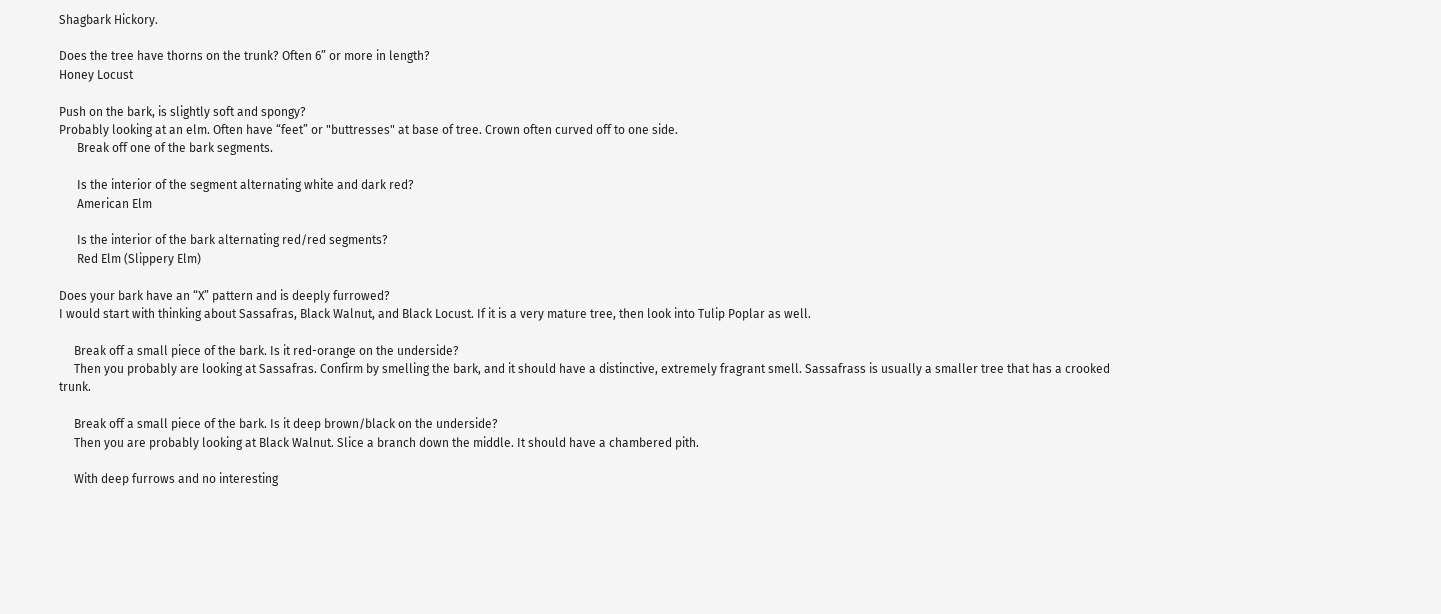Shagbark Hickory.

Does the tree have thorns on the trunk? Often 6” or more in length?
Honey Locust

Push on the bark, is slightly soft and spongy?
Probably looking at an elm. Often have “feet” or "buttresses" at base of tree. Crown often curved off to one side.
      Break off one of the bark segments.

      Is the interior of the segment alternating white and dark red?
      American Elm

      Is the interior of the bark alternating red/red segments?
      Red Elm (Slippery Elm)

Does your bark have an “X” pattern and is deeply furrowed?
I would start with thinking about Sassafras, Black Walnut, and Black Locust. If it is a very mature tree, then look into Tulip Poplar as well.

     Break off a small piece of the bark. Is it red-orange on the underside?
     Then you probably are looking at Sassafras. Confirm by smelling the bark, and it should have a distinctive, extremely fragrant smell. Sassafrass is usually a smaller tree that has a crooked trunk.

     Break off a small piece of the bark. Is it deep brown/black on the underside?
     Then you are probably looking at Black Walnut. Slice a branch down the middle. It should have a chambered pith.

     With deep furrows and no interesting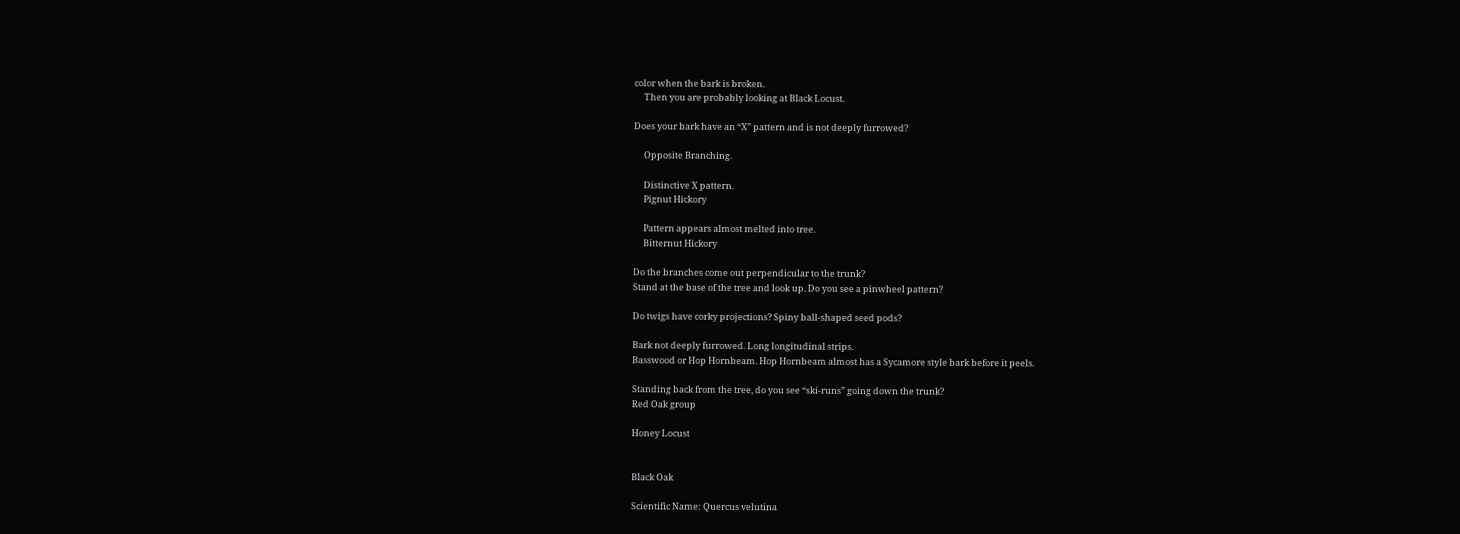color when the bark is broken.
     Then you are probably looking at Black Locust.

Does your bark have an “X” pattern and is not deeply furrowed?

     Opposite Branching.

     Distinctive X pattern.
     Pignut Hickory

     Pattern appears almost melted into tree.
     Bitternut Hickory

Do the branches come out perpendicular to the trunk?
Stand at the base of the tree and look up. Do you see a pinwheel pattern?

Do twigs have corky projections? Spiny ball-shaped seed pods?

Bark not deeply furrowed. Long longitudinal strips.
Basswood or Hop Hornbeam. Hop Hornbeam almost has a Sycamore style bark before it peels.

Standing back from the tree, do you see “ski-runs” going down the trunk?
Red Oak group

Honey Locust


Black Oak

Scientific Name: Quercus velutina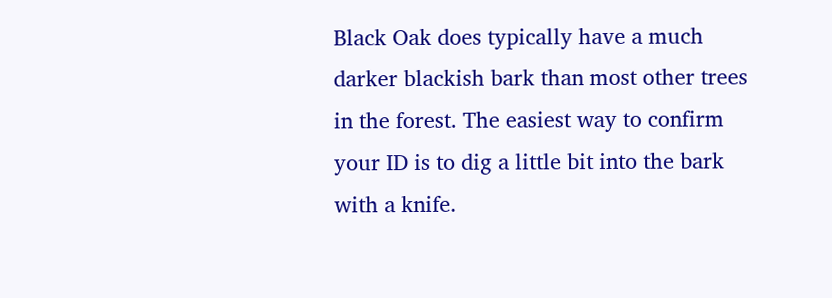Black Oak does typically have a much darker blackish bark than most other trees in the forest. The easiest way to confirm your ID is to dig a little bit into the bark with a knife.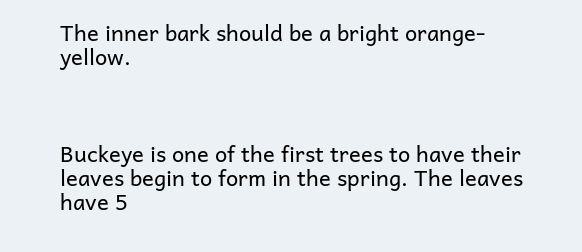The inner bark should be a bright orange-yellow.



Buckeye is one of the first trees to have their leaves begin to form in the spring. The leaves have 5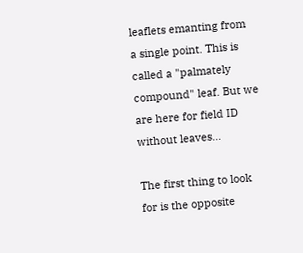leaflets emanting from a single point. This is called a "palmately compound" leaf. But we are here for field ID without leaves...

The first thing to look for is the opposite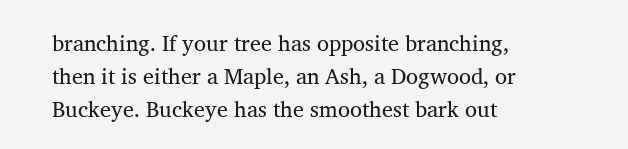branching. If your tree has opposite branching, then it is either a Maple, an Ash, a Dogwood, or Buckeye. Buckeye has the smoothest bark out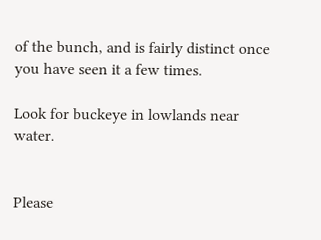of the bunch, and is fairly distinct once you have seen it a few times.

Look for buckeye in lowlands near water.


Please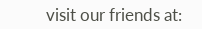visit our friends at: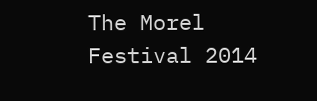The Morel Festival 2014